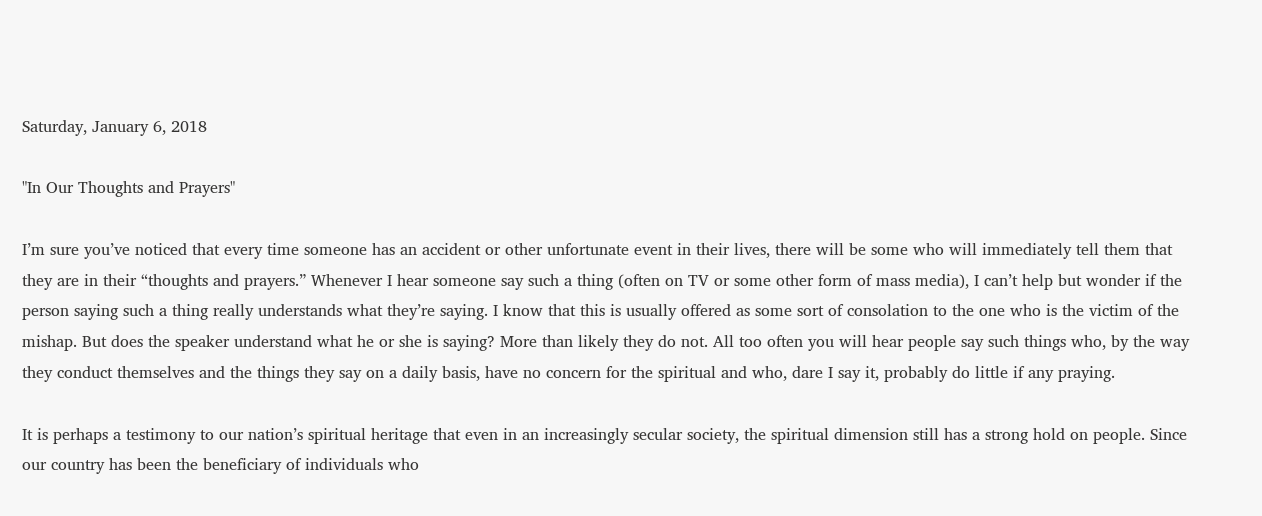Saturday, January 6, 2018

"In Our Thoughts and Prayers"

I’m sure you’ve noticed that every time someone has an accident or other unfortunate event in their lives, there will be some who will immediately tell them that they are in their “thoughts and prayers.” Whenever I hear someone say such a thing (often on TV or some other form of mass media), I can’t help but wonder if the person saying such a thing really understands what they’re saying. I know that this is usually offered as some sort of consolation to the one who is the victim of the mishap. But does the speaker understand what he or she is saying? More than likely they do not. All too often you will hear people say such things who, by the way they conduct themselves and the things they say on a daily basis, have no concern for the spiritual and who, dare I say it, probably do little if any praying.

It is perhaps a testimony to our nation’s spiritual heritage that even in an increasingly secular society, the spiritual dimension still has a strong hold on people. Since our country has been the beneficiary of individuals who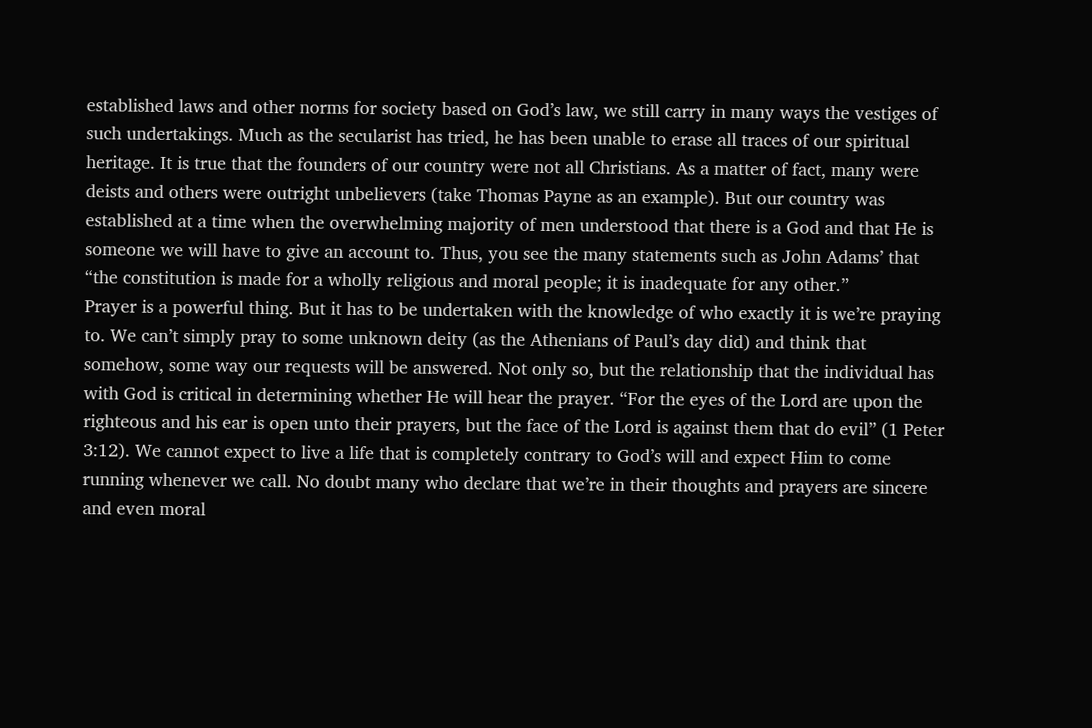established laws and other norms for society based on God’s law, we still carry in many ways the vestiges of such undertakings. Much as the secularist has tried, he has been unable to erase all traces of our spiritual heritage. It is true that the founders of our country were not all Christians. As a matter of fact, many were deists and others were outright unbelievers (take Thomas Payne as an example). But our country was established at a time when the overwhelming majority of men understood that there is a God and that He is someone we will have to give an account to. Thus, you see the many statements such as John Adams’ that “the constitution is made for a wholly religious and moral people; it is inadequate for any other.”
Prayer is a powerful thing. But it has to be undertaken with the knowledge of who exactly it is we’re praying to. We can’t simply pray to some unknown deity (as the Athenians of Paul’s day did) and think that somehow, some way our requests will be answered. Not only so, but the relationship that the individual has with God is critical in determining whether He will hear the prayer. “For the eyes of the Lord are upon the righteous and his ear is open unto their prayers, but the face of the Lord is against them that do evil” (1 Peter 3:12). We cannot expect to live a life that is completely contrary to God’s will and expect Him to come running whenever we call. No doubt many who declare that we’re in their thoughts and prayers are sincere and even moral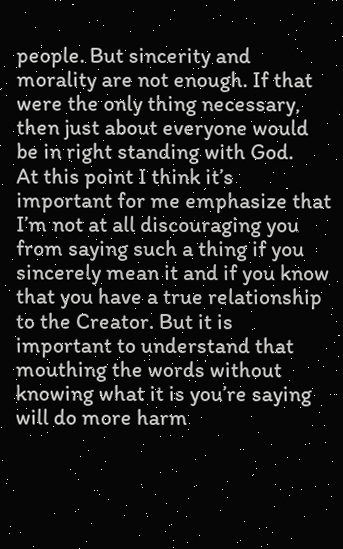people. But sincerity and morality are not enough. If that were the only thing necessary, then just about everyone would be in right standing with God.
At this point I think it’s important for me emphasize that I’m not at all discouraging you from saying such a thing if you sincerely mean it and if you know that you have a true relationship to the Creator. But it is important to understand that mouthing the words without knowing what it is you’re saying will do more harm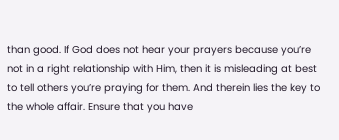than good. If God does not hear your prayers because you’re not in a right relationship with Him, then it is misleading at best to tell others you’re praying for them. And therein lies the key to the whole affair. Ensure that you have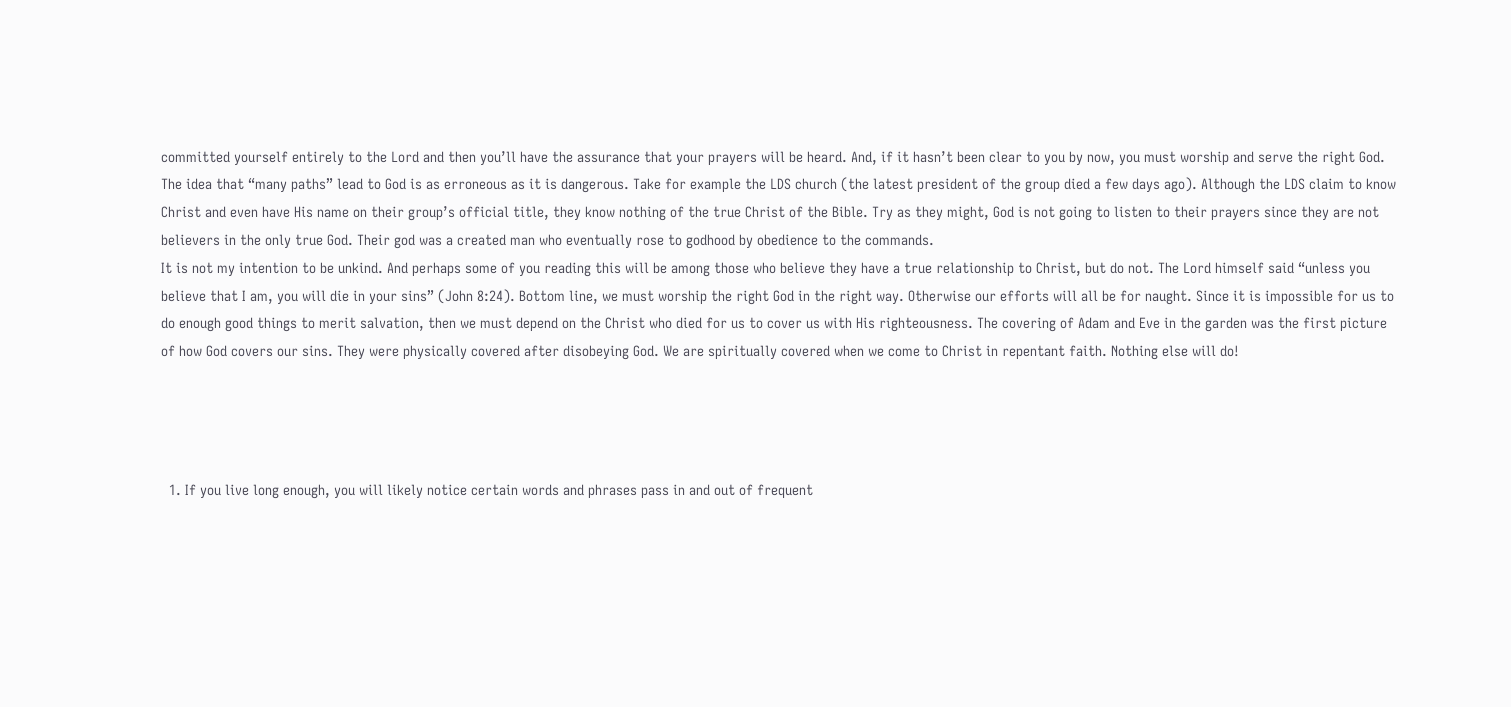committed yourself entirely to the Lord and then you’ll have the assurance that your prayers will be heard. And, if it hasn’t been clear to you by now, you must worship and serve the right God. The idea that “many paths” lead to God is as erroneous as it is dangerous. Take for example the LDS church (the latest president of the group died a few days ago). Although the LDS claim to know Christ and even have His name on their group’s official title, they know nothing of the true Christ of the Bible. Try as they might, God is not going to listen to their prayers since they are not believers in the only true God. Their god was a created man who eventually rose to godhood by obedience to the commands.
It is not my intention to be unkind. And perhaps some of you reading this will be among those who believe they have a true relationship to Christ, but do not. The Lord himself said “unless you believe that I am, you will die in your sins” (John 8:24). Bottom line, we must worship the right God in the right way. Otherwise our efforts will all be for naught. Since it is impossible for us to do enough good things to merit salvation, then we must depend on the Christ who died for us to cover us with His righteousness. The covering of Adam and Eve in the garden was the first picture of how God covers our sins. They were physically covered after disobeying God. We are spiritually covered when we come to Christ in repentant faith. Nothing else will do!




  1. If you live long enough, you will likely notice certain words and phrases pass in and out of frequent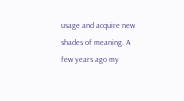usage and acquire new shades of meaning. A few years ago my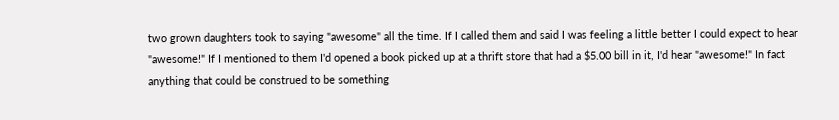two grown daughters took to saying "awesome" all the time. If I called them and said I was feeling a little better I could expect to hear "awesome!" If I mentioned to them I'd opened a book picked up at a thrift store that had a $5.00 bill in it, I'd hear "awesome!" In fact anything that could be construed to be something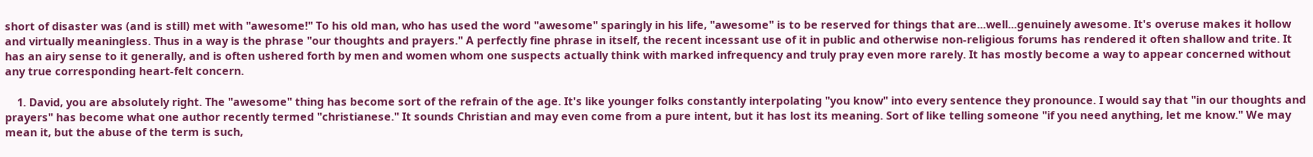short of disaster was (and is still) met with "awesome!" To his old man, who has used the word "awesome" sparingly in his life, "awesome" is to be reserved for things that are...well...genuinely awesome. It's overuse makes it hollow and virtually meaningless. Thus in a way is the phrase "our thoughts and prayers." A perfectly fine phrase in itself, the recent incessant use of it in public and otherwise non-religious forums has rendered it often shallow and trite. It has an airy sense to it generally, and is often ushered forth by men and women whom one suspects actually think with marked infrequency and truly pray even more rarely. It has mostly become a way to appear concerned without any true corresponding heart-felt concern.

    1. David, you are absolutely right. The "awesome" thing has become sort of the refrain of the age. It's like younger folks constantly interpolating "you know" into every sentence they pronounce. I would say that "in our thoughts and prayers" has become what one author recently termed "christianese." It sounds Christian and may even come from a pure intent, but it has lost its meaning. Sort of like telling someone "if you need anything, let me know." We may mean it, but the abuse of the term is such,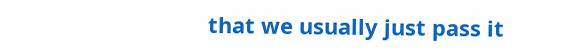that we usually just pass it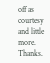off as courtesy and little more. Thanks.